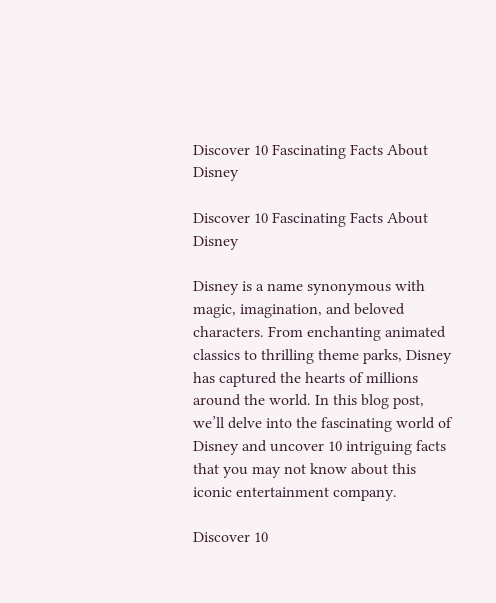Discover 10 Fascinating Facts About Disney

Discover 10 Fascinating Facts About Disney

Disney is a name synonymous with magic, imagination, and beloved characters. From enchanting animated classics to thrilling theme parks, Disney has captured the hearts of millions around the world. In this blog post, we’ll delve into the fascinating world of Disney and uncover 10 intriguing facts that you may not know about this iconic entertainment company.

Discover 10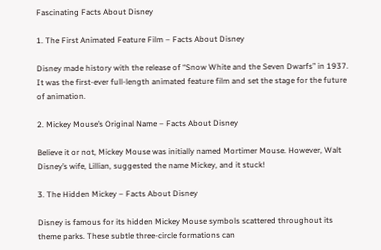Fascinating Facts About Disney

1. The First Animated Feature Film – Facts About Disney

Disney made history with the release of “Snow White and the Seven Dwarfs” in 1937. It was the first-ever full-length animated feature film and set the stage for the future of animation.

2. Mickey Mouse’s Original Name – Facts About Disney

Believe it or not, Mickey Mouse was initially named Mortimer Mouse. However, Walt Disney’s wife, Lillian, suggested the name Mickey, and it stuck!

3. The Hidden Mickey – Facts About Disney

Disney is famous for its hidden Mickey Mouse symbols scattered throughout its theme parks. These subtle three-circle formations can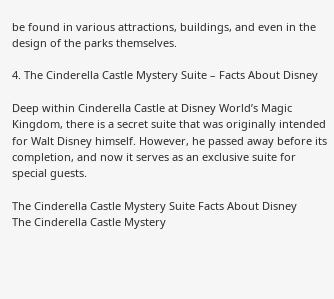be found in various attractions, buildings, and even in the design of the parks themselves.

4. The Cinderella Castle Mystery Suite – Facts About Disney

Deep within Cinderella Castle at Disney World’s Magic Kingdom, there is a secret suite that was originally intended for Walt Disney himself. However, he passed away before its completion, and now it serves as an exclusive suite for special guests.

The Cinderella Castle Mystery Suite Facts About Disney
The Cinderella Castle Mystery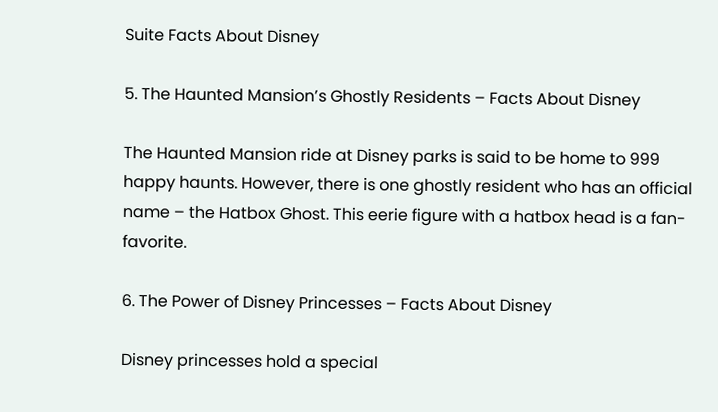Suite Facts About Disney

5. The Haunted Mansion’s Ghostly Residents – Facts About Disney

The Haunted Mansion ride at Disney parks is said to be home to 999 happy haunts. However, there is one ghostly resident who has an official name – the Hatbox Ghost. This eerie figure with a hatbox head is a fan-favorite.

6. The Power of Disney Princesses – Facts About Disney

Disney princesses hold a special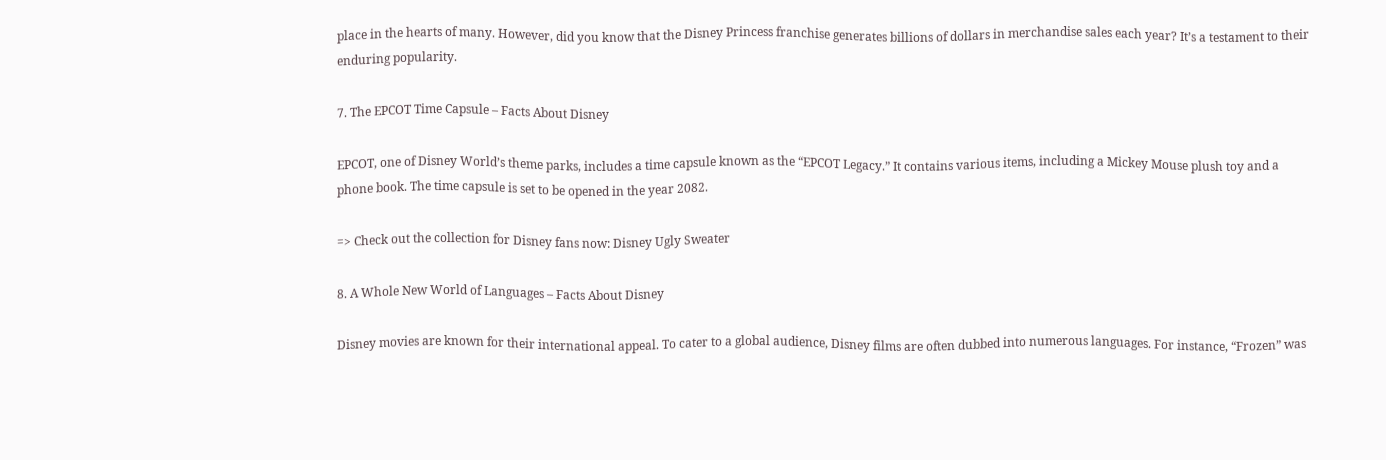place in the hearts of many. However, did you know that the Disney Princess franchise generates billions of dollars in merchandise sales each year? It’s a testament to their enduring popularity.

7. The EPCOT Time Capsule – Facts About Disney

EPCOT, one of Disney World’s theme parks, includes a time capsule known as the “EPCOT Legacy.” It contains various items, including a Mickey Mouse plush toy and a phone book. The time capsule is set to be opened in the year 2082.

=> Check out the collection for Disney fans now: Disney Ugly Sweater

8. A Whole New World of Languages – Facts About Disney

Disney movies are known for their international appeal. To cater to a global audience, Disney films are often dubbed into numerous languages. For instance, “Frozen” was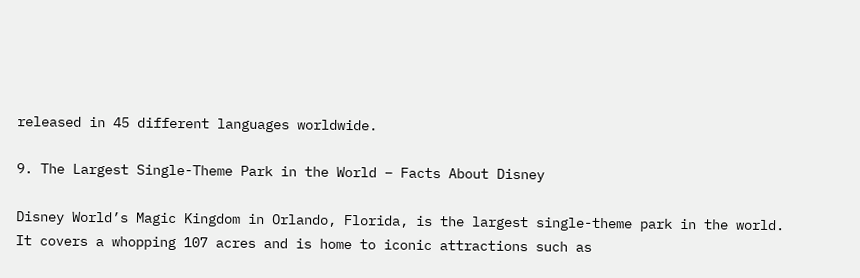released in 45 different languages worldwide.

9. The Largest Single-Theme Park in the World – Facts About Disney

Disney World’s Magic Kingdom in Orlando, Florida, is the largest single-theme park in the world. It covers a whopping 107 acres and is home to iconic attractions such as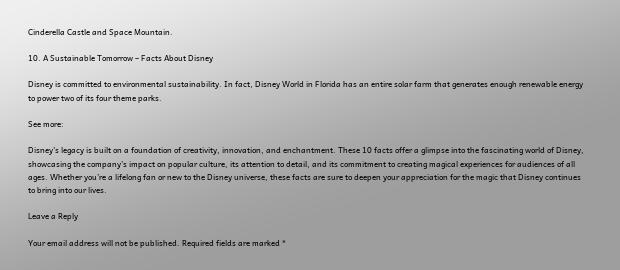Cinderella Castle and Space Mountain.

10. A Sustainable Tomorrow – Facts About Disney

Disney is committed to environmental sustainability. In fact, Disney World in Florida has an entire solar farm that generates enough renewable energy to power two of its four theme parks.

See more:

Disney’s legacy is built on a foundation of creativity, innovation, and enchantment. These 10 facts offer a glimpse into the fascinating world of Disney, showcasing the company’s impact on popular culture, its attention to detail, and its commitment to creating magical experiences for audiences of all ages. Whether you’re a lifelong fan or new to the Disney universe, these facts are sure to deepen your appreciation for the magic that Disney continues to bring into our lives.

Leave a Reply

Your email address will not be published. Required fields are marked *